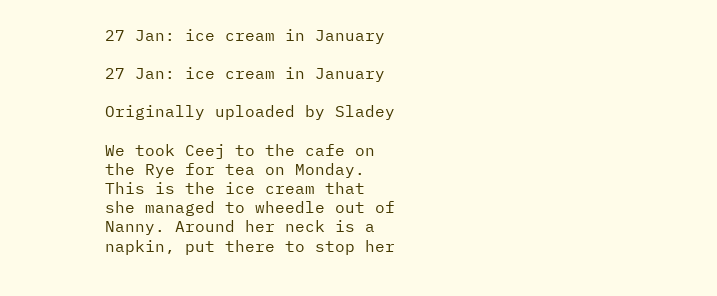27 Jan: ice cream in January

27 Jan: ice cream in January

Originally uploaded by Sladey

We took Ceej to the cafe on the Rye for tea on Monday. This is the ice cream that she managed to wheedle out of Nanny. Around her neck is a napkin, put there to stop her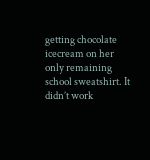getting chocolate icecream on her only remaining school sweatshirt. It didn’t work